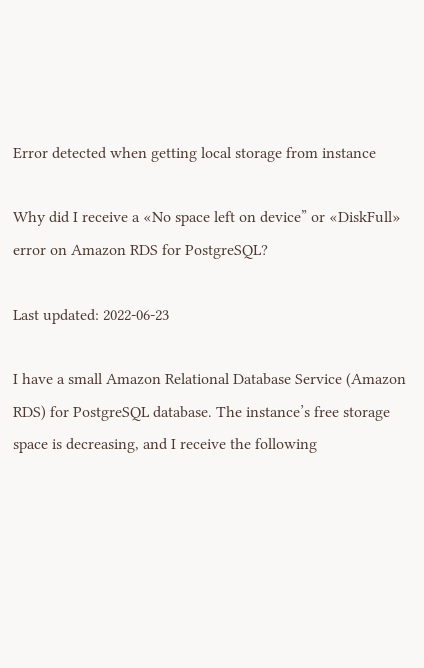Error detected when getting local storage from instance

Why did I receive a «No space left on device” or «DiskFull» error on Amazon RDS for PostgreSQL?

Last updated: 2022-06-23

I have a small Amazon Relational Database Service (Amazon RDS) for PostgreSQL database. The instance’s free storage space is decreasing, and I receive the following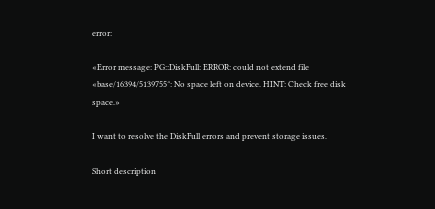error:

«Error message: PG::DiskFull: ERROR: could not extend file «base/16394/5139755″: No space left on device. HINT: Check free disk space.»

I want to resolve the DiskFull errors and prevent storage issues.

Short description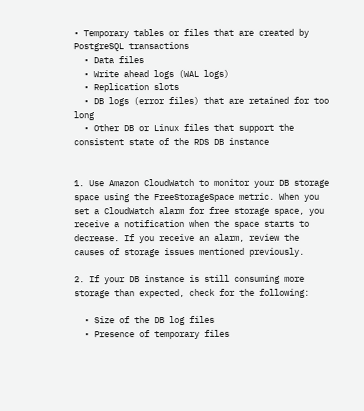• Temporary tables or files that are created by PostgreSQL transactions
  • Data files
  • Write ahead logs (WAL logs)
  • Replication slots
  • DB logs (error files) that are retained for too long
  • Other DB or Linux files that support the consistent state of the RDS DB instance


1. Use Amazon CloudWatch to monitor your DB storage space using the FreeStorageSpace metric. When you set a CloudWatch alarm for free storage space, you receive a notification when the space starts to decrease. If you receive an alarm, review the causes of storage issues mentioned previously.

2. If your DB instance is still consuming more storage than expected, check for the following:

  • Size of the DB log files
  • Presence of temporary files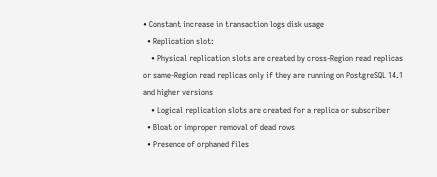• Constant increase in transaction logs disk usage
  • Replication slot:
    • Physical replication slots are created by cross-Region read replicas or same-Region read replicas only if they are running on PostgreSQL 14.1 and higher versions
    • Logical replication slots are created for a replica or subscriber
  • Bloat or improper removal of dead rows
  • Presence of orphaned files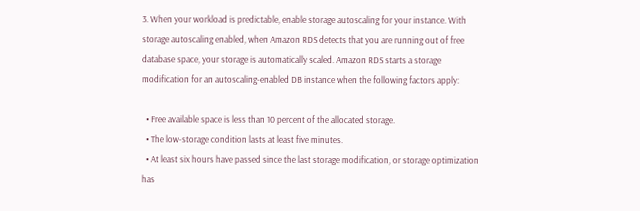3. When your workload is predictable, enable storage autoscaling for your instance. With storage autoscaling enabled, when Amazon RDS detects that you are running out of free database space, your storage is automatically scaled. Amazon RDS starts a storage modification for an autoscaling-enabled DB instance when the following factors apply:

  • Free available space is less than 10 percent of the allocated storage.
  • The low-storage condition lasts at least five minutes.
  • At least six hours have passed since the last storage modification, or storage optimization has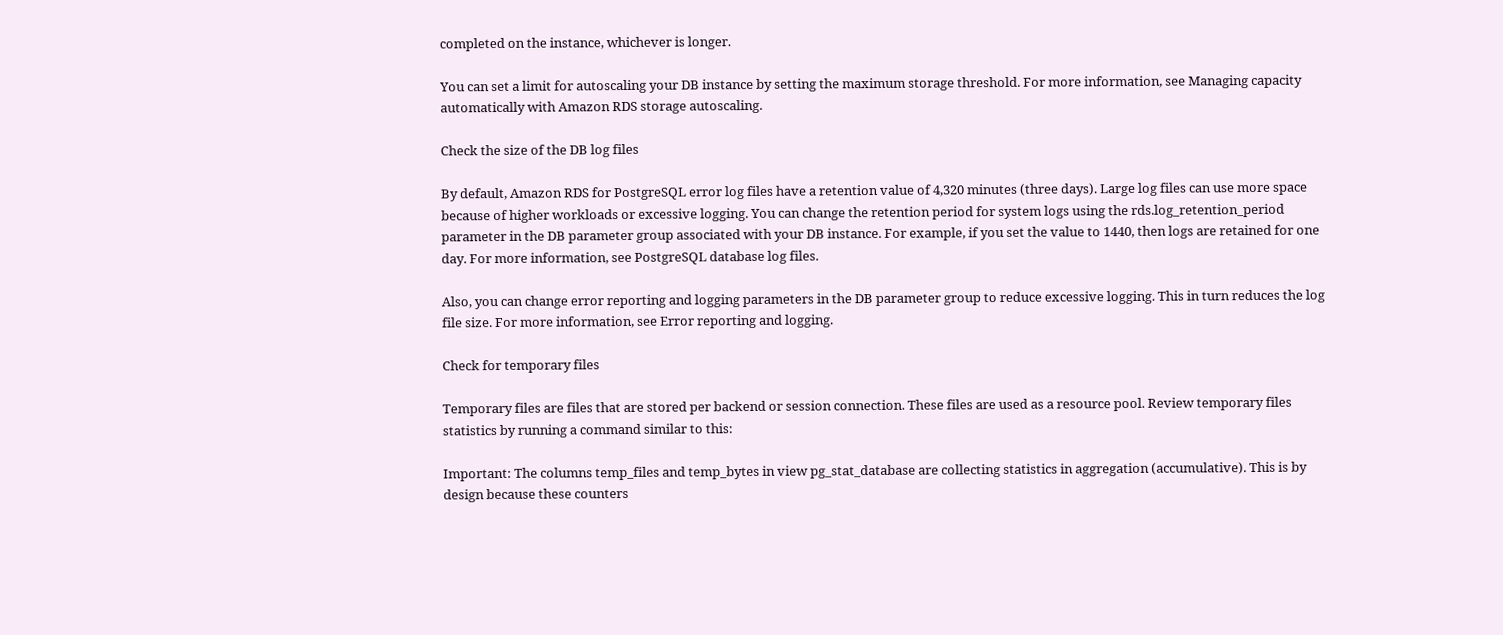completed on the instance, whichever is longer.

You can set a limit for autoscaling your DB instance by setting the maximum storage threshold. For more information, see Managing capacity automatically with Amazon RDS storage autoscaling.

Check the size of the DB log files

By default, Amazon RDS for PostgreSQL error log files have a retention value of 4,320 minutes (three days). Large log files can use more space because of higher workloads or excessive logging. You can change the retention period for system logs using the rds.log_retention_period parameter in the DB parameter group associated with your DB instance. For example, if you set the value to 1440, then logs are retained for one day. For more information, see PostgreSQL database log files.

Also, you can change error reporting and logging parameters in the DB parameter group to reduce excessive logging. This in turn reduces the log file size. For more information, see Error reporting and logging.

Check for temporary files

Temporary files are files that are stored per backend or session connection. These files are used as a resource pool. Review temporary files statistics by running a command similar to this:

Important: The columns temp_files and temp_bytes in view pg_stat_database are collecting statistics in aggregation (accumulative). This is by design because these counters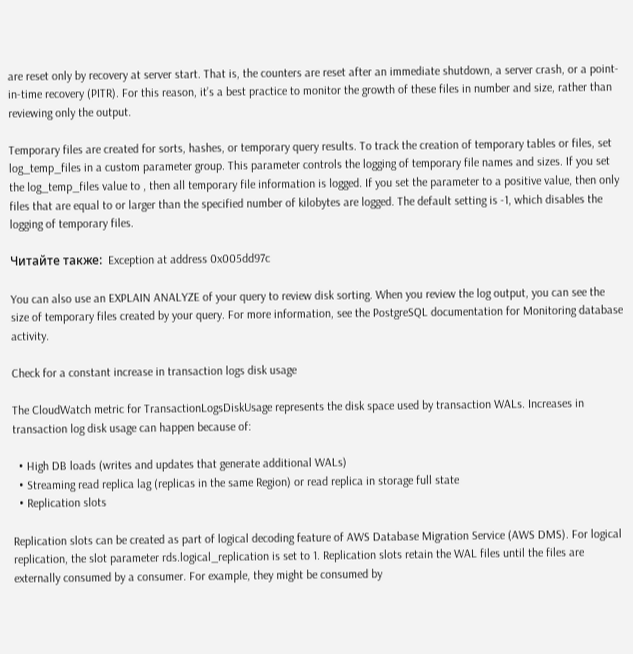are reset only by recovery at server start. That is, the counters are reset after an immediate shutdown, a server crash, or a point-in-time recovery (PITR). For this reason, it’s a best practice to monitor the growth of these files in number and size, rather than reviewing only the output.

Temporary files are created for sorts, hashes, or temporary query results. To track the creation of temporary tables or files, set log_temp_files in a custom parameter group. This parameter controls the logging of temporary file names and sizes. If you set the log_temp_files value to , then all temporary file information is logged. If you set the parameter to a positive value, then only files that are equal to or larger than the specified number of kilobytes are logged. The default setting is -1, which disables the logging of temporary files.

Читайте также:  Exception at address 0x005dd97c

You can also use an EXPLAIN ANALYZE of your query to review disk sorting. When you review the log output, you can see the size of temporary files created by your query. For more information, see the PostgreSQL documentation for Monitoring database activity.

Check for a constant increase in transaction logs disk usage

The CloudWatch metric for TransactionLogsDiskUsage represents the disk space used by transaction WALs. Increases in transaction log disk usage can happen because of:

  • High DB loads (writes and updates that generate additional WALs)
  • Streaming read replica lag (replicas in the same Region) or read replica in storage full state
  • Replication slots

Replication slots can be created as part of logical decoding feature of AWS Database Migration Service (AWS DMS). For logical replication, the slot parameter rds.logical_replication is set to 1. Replication slots retain the WAL files until the files are externally consumed by a consumer. For example, they might be consumed by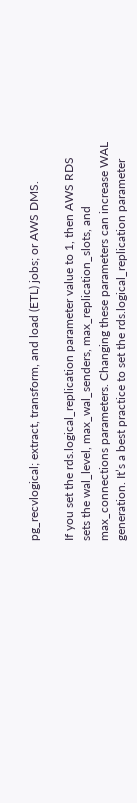pg_recvlogical; extract, transform, and load (ETL) jobs; or AWS DMS.

If you set the rds.logical_replication parameter value to 1, then AWS RDS sets the wal_level, max_wal_senders, max_replication_slots, and max_connections parameters. Changing these parameters can increase WAL generation. It’s a best practice to set the rds.logical_replication parameter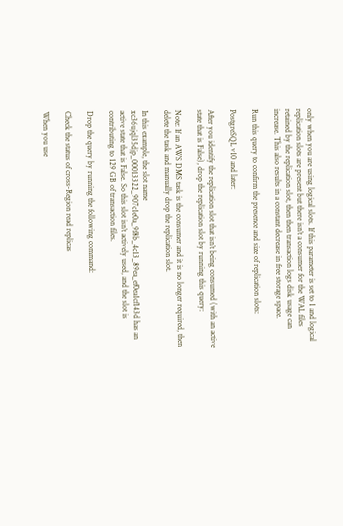only when you are using logical slots. If this parameter is set to 1 and logical replication slots are present but there isn’t a consumer for the WAL files retained by the replication slot, then then transaction logs disk usage can increase. This also results in a constant decrease in free storage space.

Run this query to confirm the presence and size of replication slots:

PostgreSQL v10 and later:

After you identify the replication slot that isn’t being consumed (with an active state that is False), drop the replication slot by running this query:

Note: If an AWS DMS task is the consumer and it is no longer required, then delete the task and manually drop the replication slot.

In this example, the slot name xc36ujql35djp_00013322_907c1e0a_9f8b_4c13_89ea_ef0ea1cf143d has an active state that is False. So this slot isn’t actively used, and the slot is contributing to 129 GB of transaction files.

Drop the query by running the following command:

Check the status of cross-Region read replicas

When you use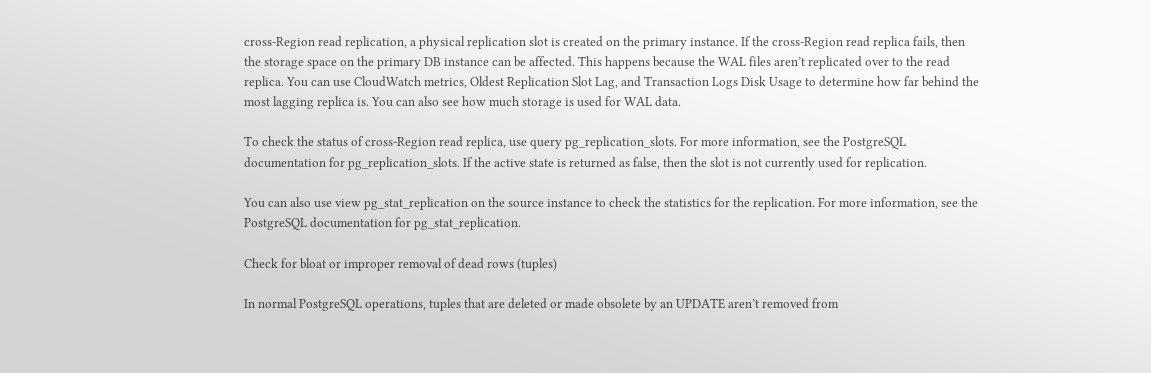cross-Region read replication, a physical replication slot is created on the primary instance. If the cross-Region read replica fails, then the storage space on the primary DB instance can be affected. This happens because the WAL files aren’t replicated over to the read replica. You can use CloudWatch metrics, Oldest Replication Slot Lag, and Transaction Logs Disk Usage to determine how far behind the most lagging replica is. You can also see how much storage is used for WAL data.

To check the status of cross-Region read replica, use query pg_replication_slots. For more information, see the PostgreSQL documentation for pg_replication_slots. If the active state is returned as false, then the slot is not currently used for replication.

You can also use view pg_stat_replication on the source instance to check the statistics for the replication. For more information, see the PostgreSQL documentation for pg_stat_replication.

Check for bloat or improper removal of dead rows (tuples)

In normal PostgreSQL operations, tuples that are deleted or made obsolete by an UPDATE aren’t removed from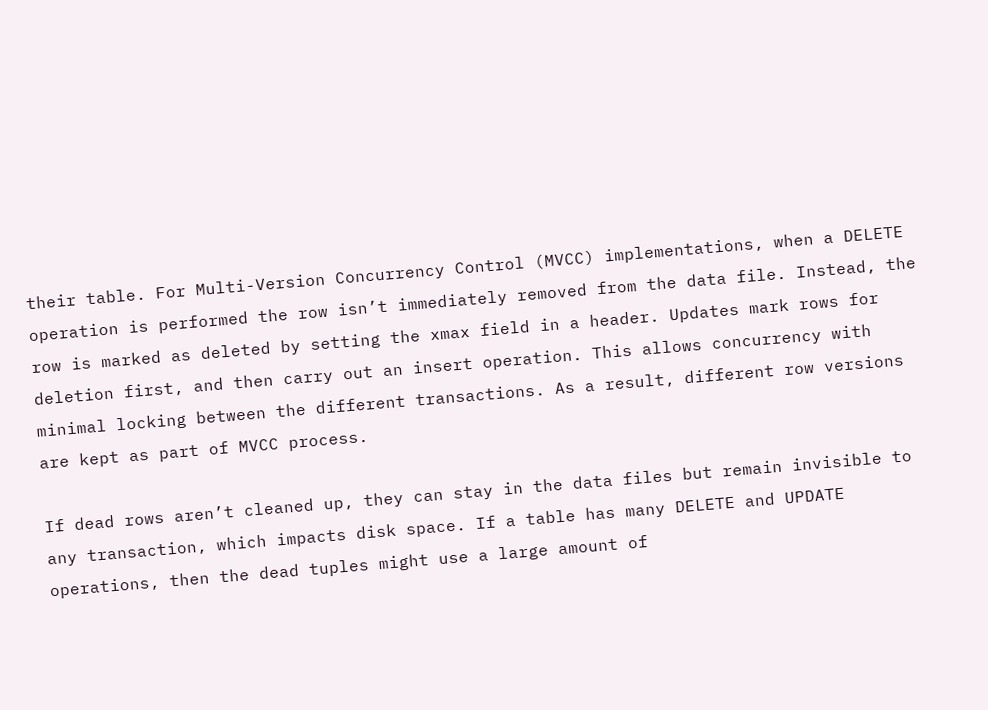their table. For Multi-Version Concurrency Control (MVCC) implementations, when a DELETE operation is performed the row isn’t immediately removed from the data file. Instead, the row is marked as deleted by setting the xmax field in a header. Updates mark rows for deletion first, and then carry out an insert operation. This allows concurrency with minimal locking between the different transactions. As a result, different row versions are kept as part of MVCC process.

If dead rows aren’t cleaned up, they can stay in the data files but remain invisible to any transaction, which impacts disk space. If a table has many DELETE and UPDATE operations, then the dead tuples might use a large amount of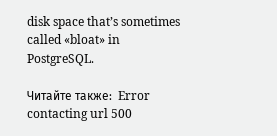disk space that’s sometimes called «bloat» in PostgreSQL.

Читайте также:  Error contacting url 500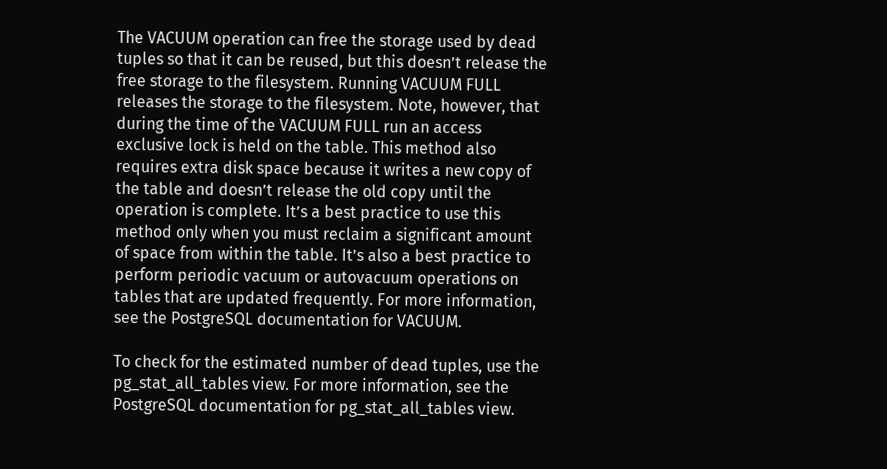The VACUUM operation can free the storage used by dead tuples so that it can be reused, but this doesn’t release the free storage to the filesystem. Running VACUUM FULL releases the storage to the filesystem. Note, however, that during the time of the VACUUM FULL run an access exclusive lock is held on the table. This method also requires extra disk space because it writes a new copy of the table and doesn’t release the old copy until the operation is complete. It’s a best practice to use this method only when you must reclaim a significant amount of space from within the table. It’s also a best practice to perform periodic vacuum or autovacuum operations on tables that are updated frequently. For more information, see the PostgreSQL documentation for VACUUM.

To check for the estimated number of dead tuples, use the pg_stat_all_tables view. For more information, see the PostgreSQL documentation for pg_stat_all_tables view.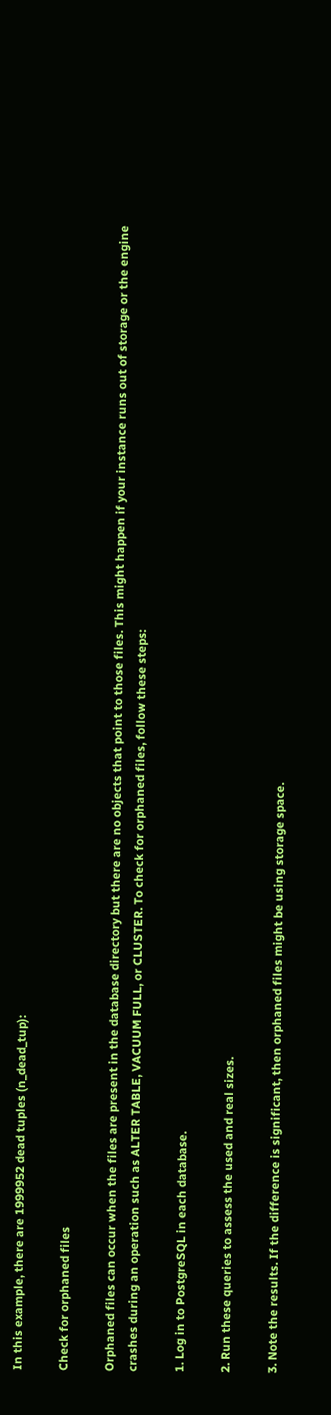In this example, there are 1999952 dead tuples (n_dead_tup):

Check for orphaned files

Orphaned files can occur when the files are present in the database directory but there are no objects that point to those files. This might happen if your instance runs out of storage or the engine crashes during an operation such as ALTER TABLE, VACUUM FULL, or CLUSTER. To check for orphaned files, follow these steps:

1. Log in to PostgreSQL in each database.

2. Run these queries to assess the used and real sizes.

3. Note the results. If the difference is significant, then orphaned files might be using storage space.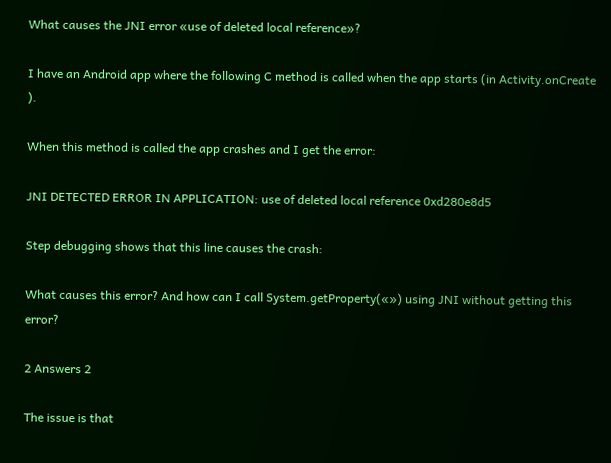What causes the JNI error «use of deleted local reference»?

I have an Android app where the following C method is called when the app starts (in Activity.onCreate ).

When this method is called the app crashes and I get the error:

JNI DETECTED ERROR IN APPLICATION: use of deleted local reference 0xd280e8d5

Step debugging shows that this line causes the crash:

What causes this error? And how can I call System.getProperty(«») using JNI without getting this error?

2 Answers 2

The issue is that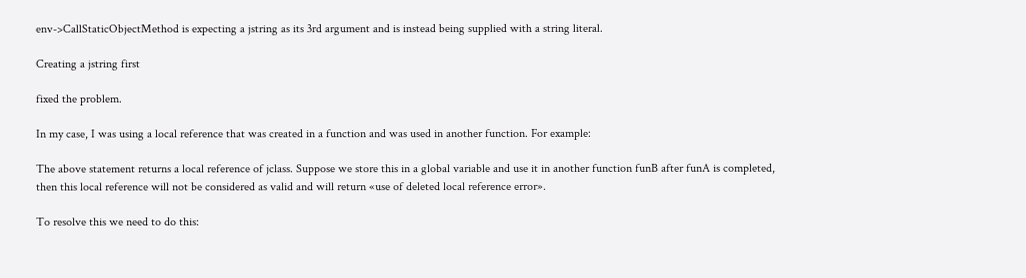env->CallStaticObjectMethod is expecting a jstring as its 3rd argument and is instead being supplied with a string literal.

Creating a jstring first

fixed the problem.

In my case, I was using a local reference that was created in a function and was used in another function. For example:

The above statement returns a local reference of jclass. Suppose we store this in a global variable and use it in another function funB after funA is completed, then this local reference will not be considered as valid and will return «use of deleted local reference error».

To resolve this we need to do this: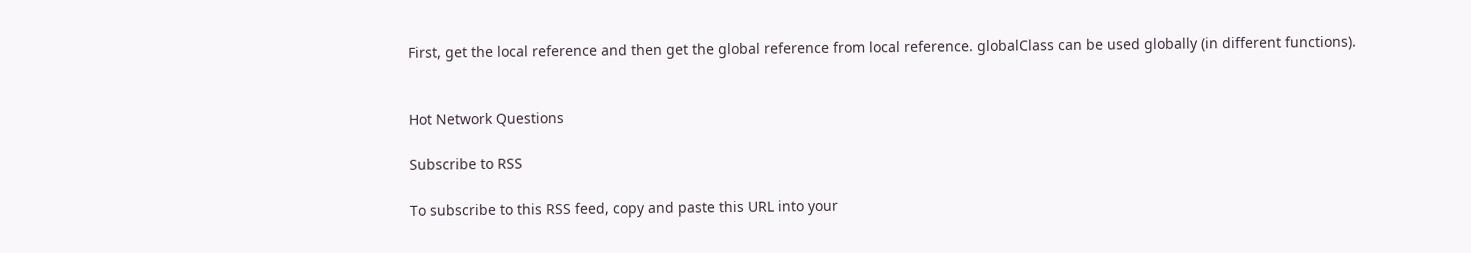First, get the local reference and then get the global reference from local reference. globalClass can be used globally (in different functions).


Hot Network Questions

Subscribe to RSS

To subscribe to this RSS feed, copy and paste this URL into your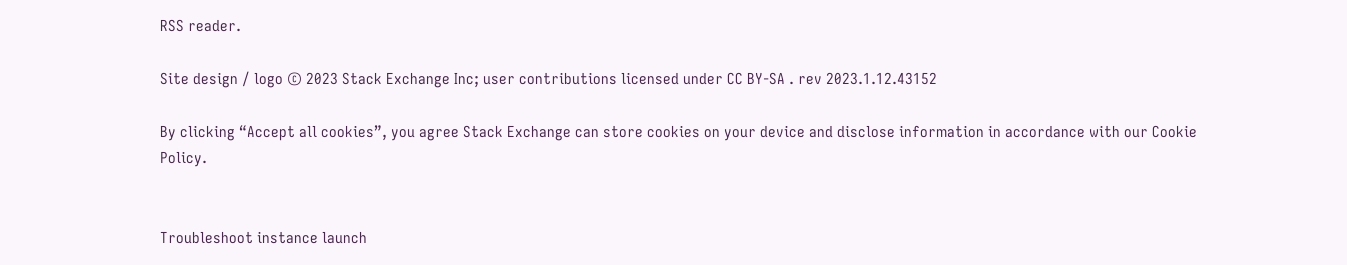RSS reader.

Site design / logo © 2023 Stack Exchange Inc; user contributions licensed under CC BY-SA . rev 2023.1.12.43152

By clicking “Accept all cookies”, you agree Stack Exchange can store cookies on your device and disclose information in accordance with our Cookie Policy.


Troubleshoot instance launch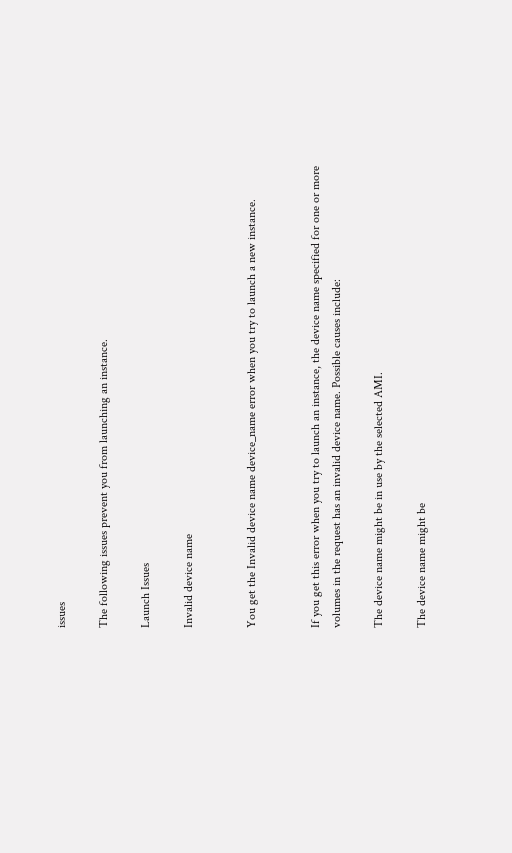issues

The following issues prevent you from launching an instance.

Launch Issues

Invalid device name


You get the Invalid device name device_name error when you try to launch a new instance.


If you get this error when you try to launch an instance, the device name specified for one or more volumes in the request has an invalid device name. Possible causes include:

The device name might be in use by the selected AMI.

The device name might be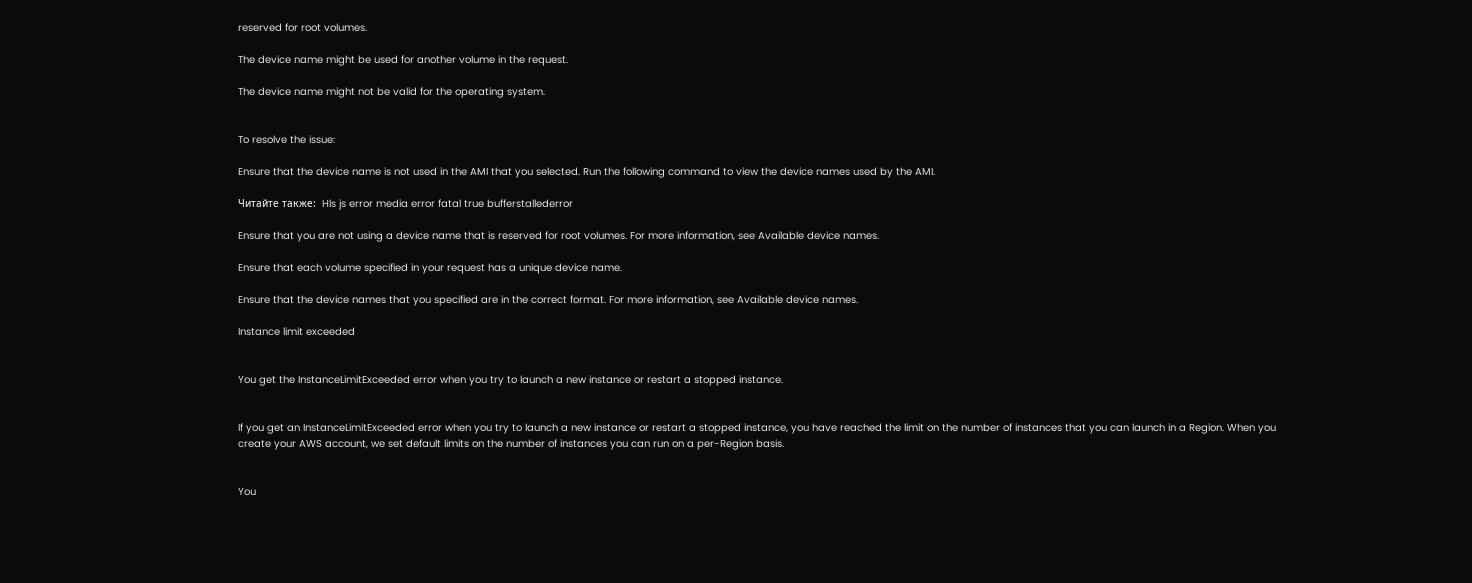reserved for root volumes.

The device name might be used for another volume in the request.

The device name might not be valid for the operating system.


To resolve the issue:

Ensure that the device name is not used in the AMI that you selected. Run the following command to view the device names used by the AMI.

Читайте также:  Hls js error media error fatal true bufferstallederror

Ensure that you are not using a device name that is reserved for root volumes. For more information, see Available device names.

Ensure that each volume specified in your request has a unique device name.

Ensure that the device names that you specified are in the correct format. For more information, see Available device names.

Instance limit exceeded


You get the InstanceLimitExceeded error when you try to launch a new instance or restart a stopped instance.


If you get an InstanceLimitExceeded error when you try to launch a new instance or restart a stopped instance, you have reached the limit on the number of instances that you can launch in a Region. When you create your AWS account, we set default limits on the number of instances you can run on a per-Region basis.


You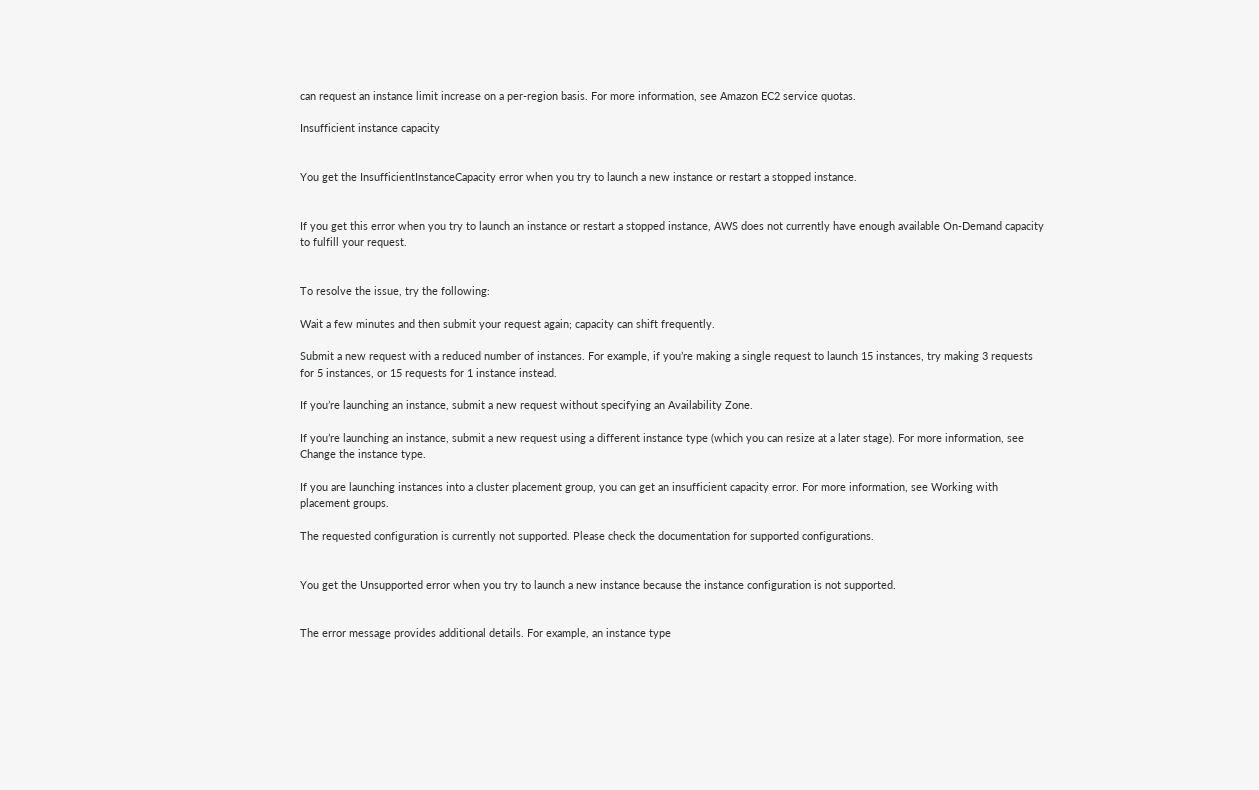can request an instance limit increase on a per-region basis. For more information, see Amazon EC2 service quotas.

Insufficient instance capacity


You get the InsufficientInstanceCapacity error when you try to launch a new instance or restart a stopped instance.


If you get this error when you try to launch an instance or restart a stopped instance, AWS does not currently have enough available On-Demand capacity to fulfill your request.


To resolve the issue, try the following:

Wait a few minutes and then submit your request again; capacity can shift frequently.

Submit a new request with a reduced number of instances. For example, if you’re making a single request to launch 15 instances, try making 3 requests for 5 instances, or 15 requests for 1 instance instead.

If you’re launching an instance, submit a new request without specifying an Availability Zone.

If you’re launching an instance, submit a new request using a different instance type (which you can resize at a later stage). For more information, see Change the instance type.

If you are launching instances into a cluster placement group, you can get an insufficient capacity error. For more information, see Working with placement groups.

The requested configuration is currently not supported. Please check the documentation for supported configurations.


You get the Unsupported error when you try to launch a new instance because the instance configuration is not supported.


The error message provides additional details. For example, an instance type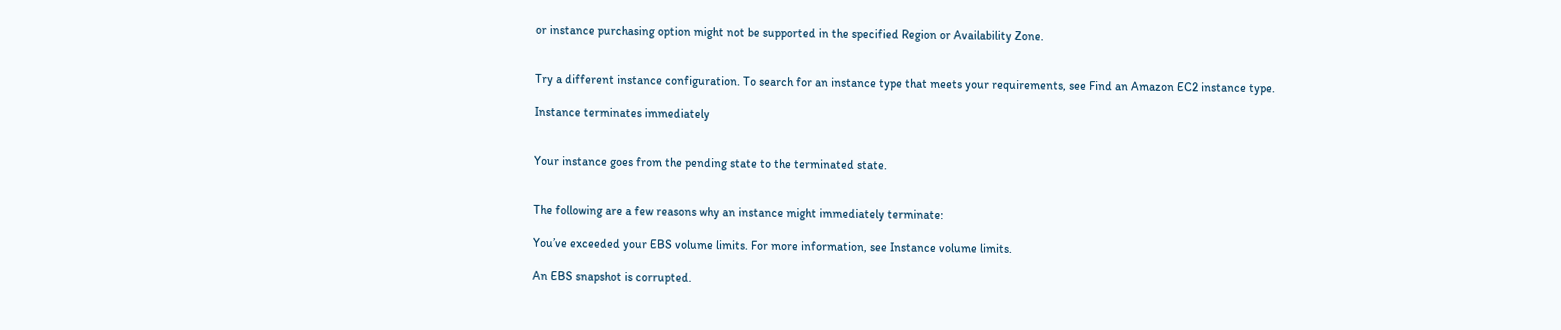or instance purchasing option might not be supported in the specified Region or Availability Zone.


Try a different instance configuration. To search for an instance type that meets your requirements, see Find an Amazon EC2 instance type.

Instance terminates immediately


Your instance goes from the pending state to the terminated state.


The following are a few reasons why an instance might immediately terminate:

You’ve exceeded your EBS volume limits. For more information, see Instance volume limits.

An EBS snapshot is corrupted.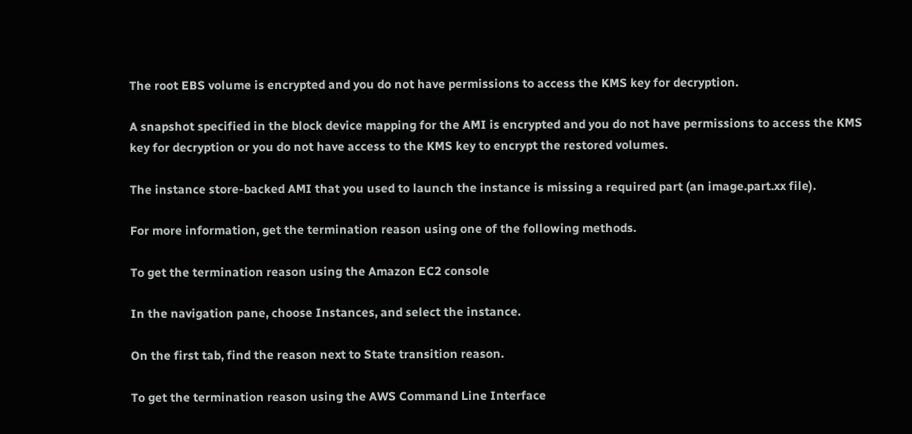The root EBS volume is encrypted and you do not have permissions to access the KMS key for decryption.

A snapshot specified in the block device mapping for the AMI is encrypted and you do not have permissions to access the KMS key for decryption or you do not have access to the KMS key to encrypt the restored volumes.

The instance store-backed AMI that you used to launch the instance is missing a required part (an image.part.xx file).

For more information, get the termination reason using one of the following methods.

To get the termination reason using the Amazon EC2 console

In the navigation pane, choose Instances, and select the instance.

On the first tab, find the reason next to State transition reason.

To get the termination reason using the AWS Command Line Interface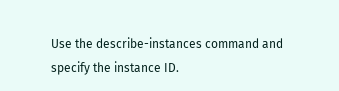Use the describe-instances command and specify the instance ID.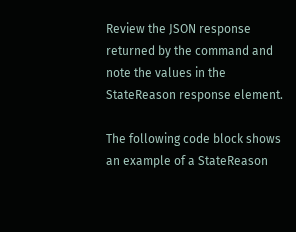Review the JSON response returned by the command and note the values in the StateReason response element.

The following code block shows an example of a StateReason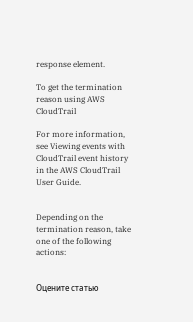response element.

To get the termination reason using AWS CloudTrail

For more information, see Viewing events with CloudTrail event history in the AWS CloudTrail User Guide.


Depending on the termination reason, take one of the following actions:


Оцените статью